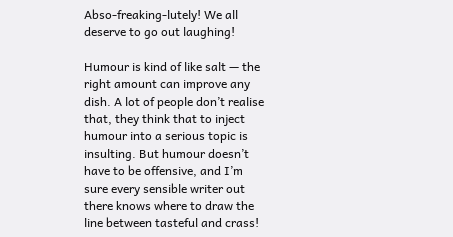Abso-freaking-lutely! We all deserve to go out laughing!

Humour is kind of like salt — the right amount can improve any dish. A lot of people don’t realise that, they think that to inject humour into a serious topic is insulting. But humour doesn’t have to be offensive, and I’m sure every sensible writer out there knows where to draw the line between tasteful and crass!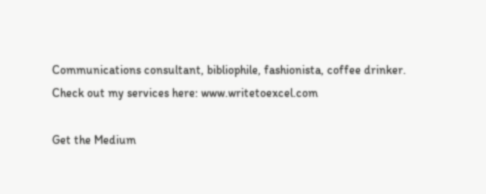Communications consultant, bibliophile, fashionista, coffee drinker. Check out my services here: www.writetoexcel.com

Get the Medium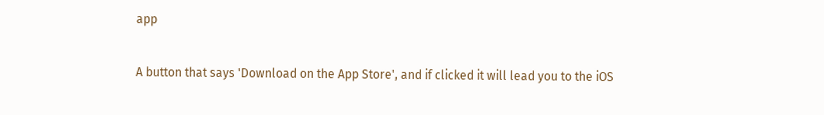app

A button that says 'Download on the App Store', and if clicked it will lead you to the iOS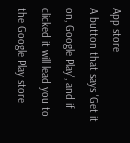App store
A button that says 'Get it on, Google Play', and if clicked it will lead you to the Google Play store